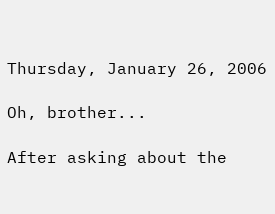Thursday, January 26, 2006

Oh, brother...

After asking about the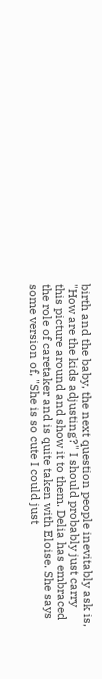birth and the baby, the next question people inevitably ask is, "How are the kids adjusting?" I should probably just carry this picture around and show it to them. Delia has embraced the role of caretaker and is quite taken with Eloise. She says some version of, "She is so cute I could just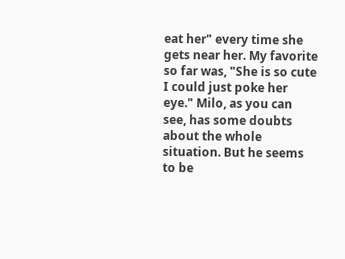eat her" every time she gets near her. My favorite so far was, "She is so cute I could just poke her eye." Milo, as you can see, has some doubts about the whole situation. But he seems to be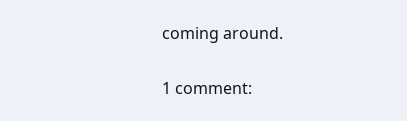coming around.

1 comment: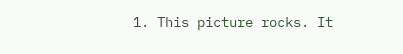1. This picture rocks. It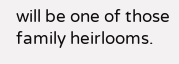will be one of those family heirlooms.